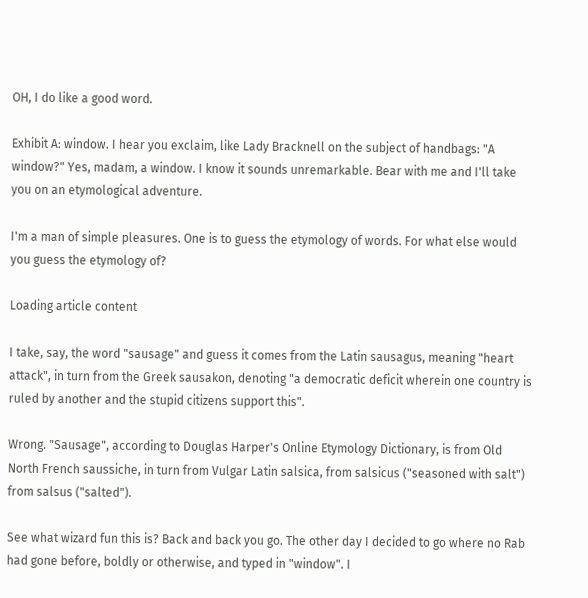OH, I do like a good word.

Exhibit A: window. I hear you exclaim, like Lady Bracknell on the subject of handbags: "A window?" Yes, madam, a window. I know it sounds unremarkable. Bear with me and I'll take you on an etymological adventure.

I'm a man of simple pleasures. One is to guess the etymology of words. For what else would you guess the etymology of?

Loading article content

I take, say, the word "sausage" and guess it comes from the Latin sausagus, meaning "heart attack", in turn from the Greek sausakon, denoting "a democratic deficit wherein one country is ruled by another and the stupid citizens support this".

Wrong. "Sausage", according to Douglas Harper's Online Etymology Dictionary, is from Old North French saussiche, in turn from Vulgar Latin salsica, from salsicus ("seasoned with salt") from salsus ("salted").

See what wizard fun this is? Back and back you go. The other day I decided to go where no Rab had gone before, boldly or otherwise, and typed in "window". I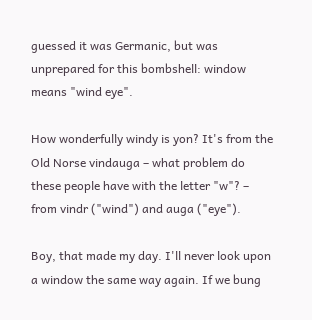guessed it was Germanic, but was unprepared for this bombshell: window means "wind eye".

How wonderfully windy is yon? It's from the Old Norse vindauga – what problem do these people have with the letter "w"? – from vindr ("wind") and auga ("eye").

Boy, that made my day. I'll never look upon a window the same way again. If we bung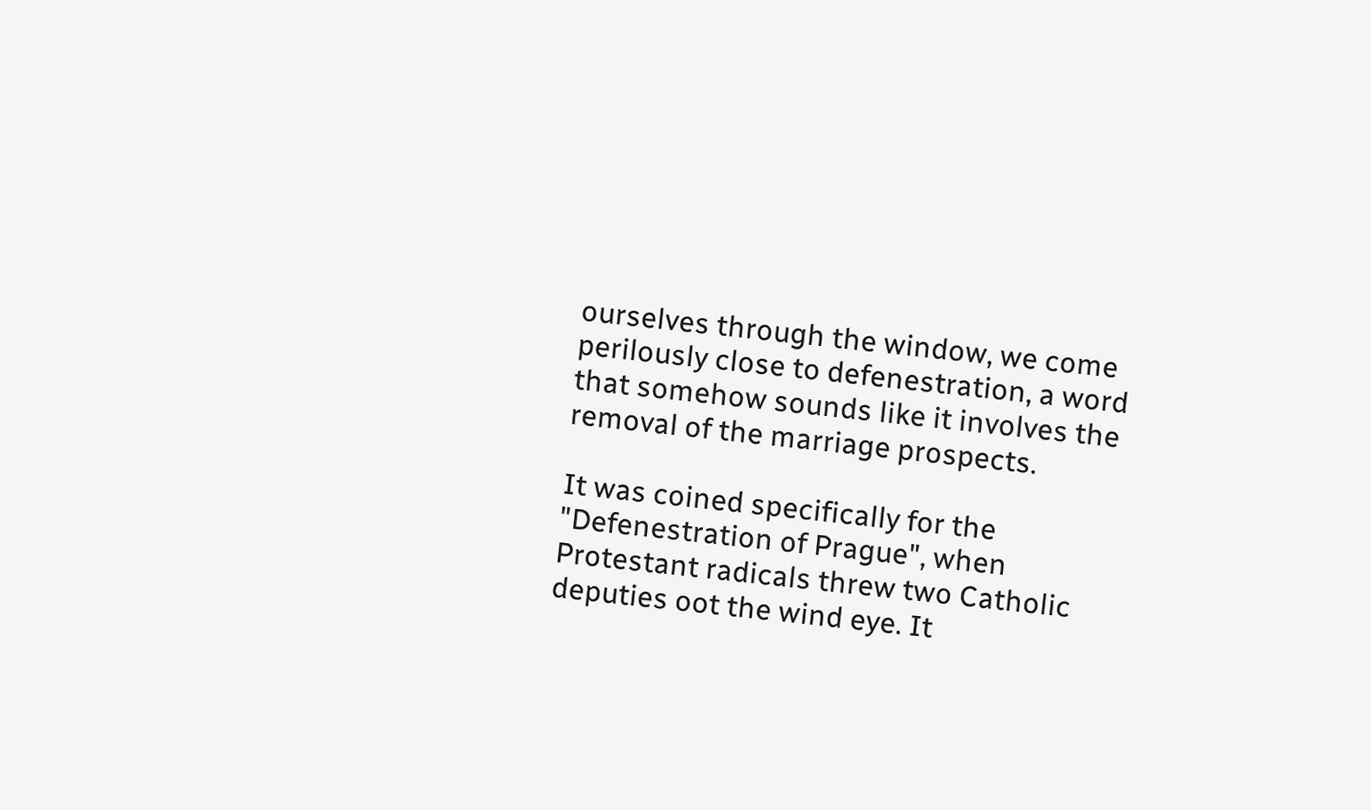ourselves through the window, we come perilously close to defenestration, a word that somehow sounds like it involves the removal of the marriage prospects.

It was coined specifically for the "Defenestration of Prague", when Protestant radicals threw two Catholic deputies oot the wind eye. It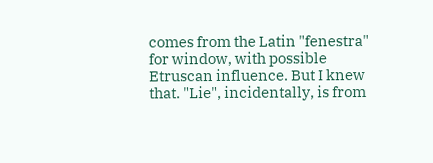comes from the Latin "fenestra" for window, with possible Etruscan influence. But I knew that. "Lie", incidentally, is from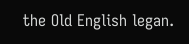the Old English legan.